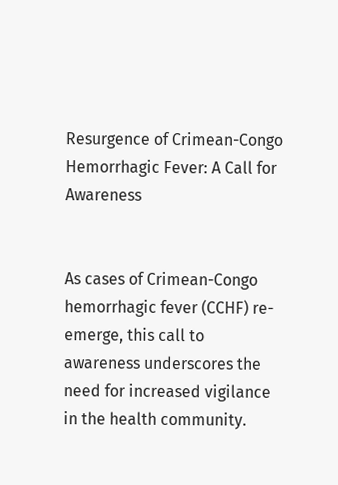Resurgence of Crimean-Congo Hemorrhagic Fever: A Call for Awareness


As cases of Crimean-Congo hemorrhagic fever (CCHF) re-emerge, this call to awareness underscores the need for increased vigilance in the health community.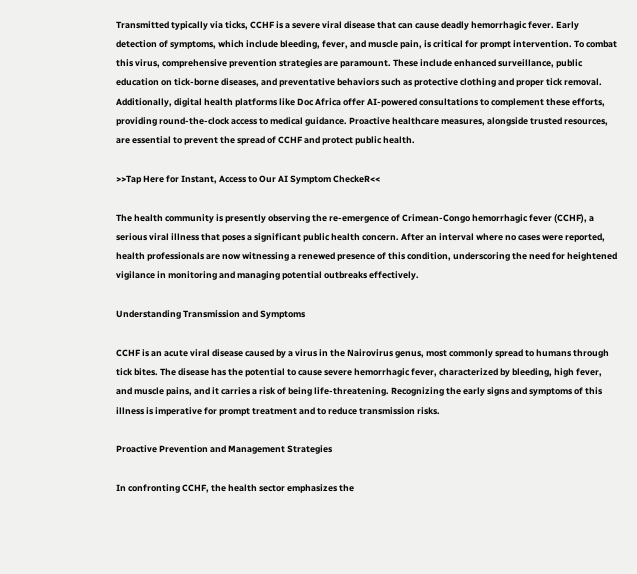Transmitted typically via ticks, CCHF is a severe viral disease that can cause deadly hemorrhagic fever. Early detection of symptoms, which include bleeding, fever, and muscle pain, is critical for prompt intervention. To combat this virus, comprehensive prevention strategies are paramount. These include enhanced surveillance, public education on tick-borne diseases, and preventative behaviors such as protective clothing and proper tick removal. Additionally, digital health platforms like Doc Africa offer AI-powered consultations to complement these efforts, providing round-the-clock access to medical guidance. Proactive healthcare measures, alongside trusted resources, are essential to prevent the spread of CCHF and protect public health.

>>Tap Here for Instant, Access to Our AI Symptom CheckeR<<

The health community is presently observing the re-emergence of Crimean-Congo hemorrhagic fever (CCHF), a serious viral illness that poses a significant public health concern. After an interval where no cases were reported, health professionals are now witnessing a renewed presence of this condition, underscoring the need for heightened vigilance in monitoring and managing potential outbreaks effectively.

Understanding Transmission and Symptoms

CCHF is an acute viral disease caused by a virus in the Nairovirus genus, most commonly spread to humans through tick bites. The disease has the potential to cause severe hemorrhagic fever, characterized by bleeding, high fever, and muscle pains, and it carries a risk of being life-threatening. Recognizing the early signs and symptoms of this illness is imperative for prompt treatment and to reduce transmission risks.

Proactive Prevention and Management Strategies

In confronting CCHF, the health sector emphasizes the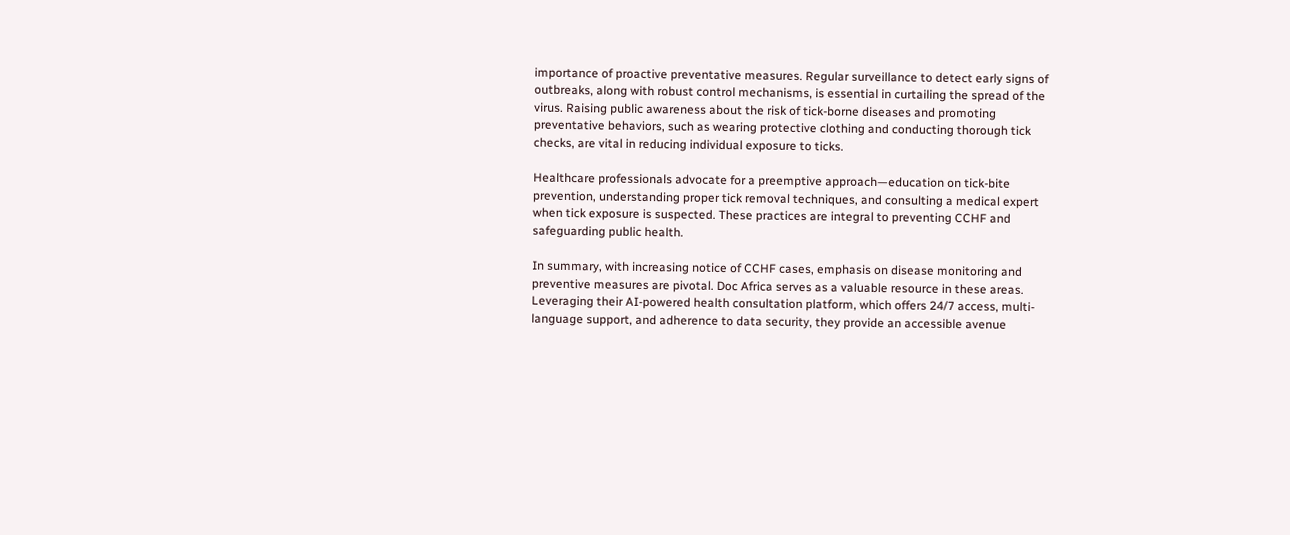importance of proactive preventative measures. Regular surveillance to detect early signs of outbreaks, along with robust control mechanisms, is essential in curtailing the spread of the virus. Raising public awareness about the risk of tick-borne diseases and promoting preventative behaviors, such as wearing protective clothing and conducting thorough tick checks, are vital in reducing individual exposure to ticks.

Healthcare professionals advocate for a preemptive approach—education on tick-bite prevention, understanding proper tick removal techniques, and consulting a medical expert when tick exposure is suspected. These practices are integral to preventing CCHF and safeguarding public health.

In summary, with increasing notice of CCHF cases, emphasis on disease monitoring and preventive measures are pivotal. Doc Africa serves as a valuable resource in these areas. Leveraging their AI-powered health consultation platform, which offers 24/7 access, multi-language support, and adherence to data security, they provide an accessible avenue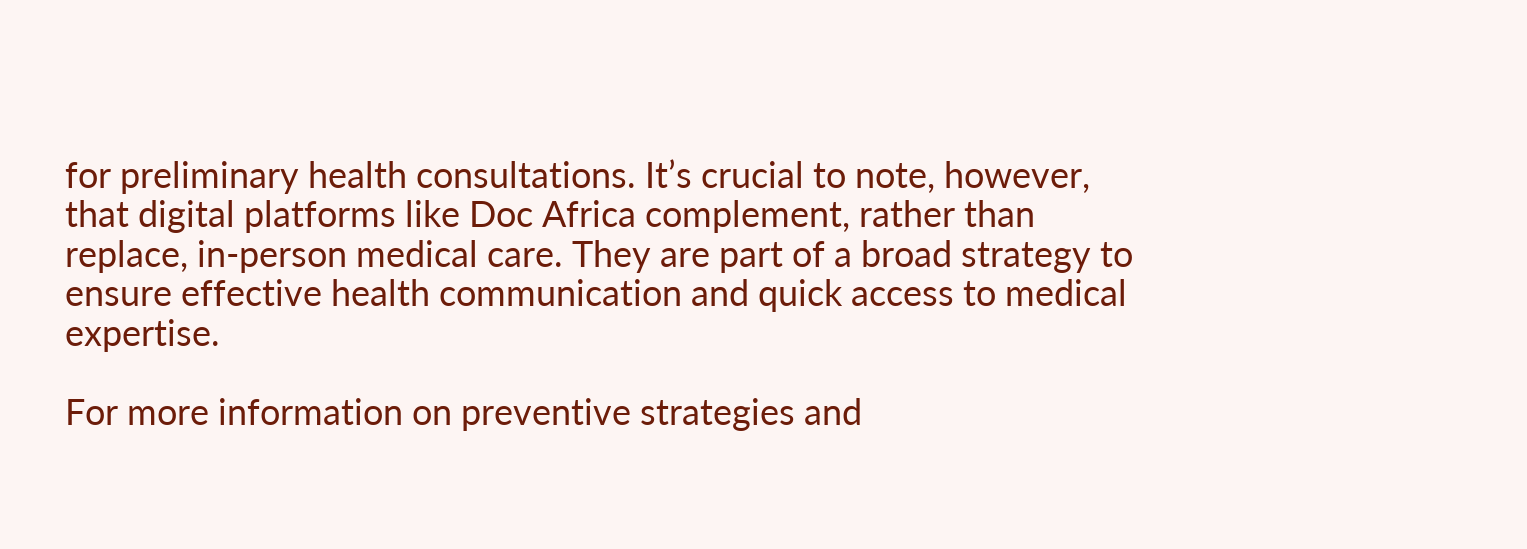for preliminary health consultations. It’s crucial to note, however, that digital platforms like Doc Africa complement, rather than replace, in-person medical care. They are part of a broad strategy to ensure effective health communication and quick access to medical expertise.

For more information on preventive strategies and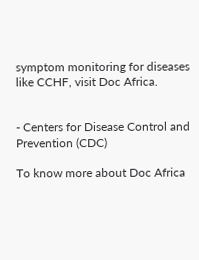symptom monitoring for diseases like CCHF, visit Doc Africa.


- Centers for Disease Control and Prevention (CDC)

To know more about Doc Africa